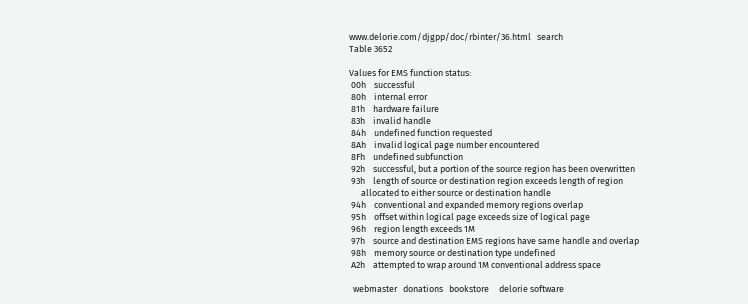www.delorie.com/djgpp/doc/rbinter/36.html   search
Table 3652

Values for EMS function status:
 00h    successful
 80h    internal error
 81h    hardware failure
 83h    invalid handle
 84h    undefined function requested
 8Ah    invalid logical page number encountered
 8Fh    undefined subfunction
 92h    successful, but a portion of the source region has been overwritten
 93h    length of source or destination region exceeds length of region
      allocated to either source or destination handle
 94h    conventional and expanded memory regions overlap
 95h    offset within logical page exceeds size of logical page
 96h    region length exceeds 1M
 97h    source and destination EMS regions have same handle and overlap
 98h    memory source or destination type undefined
 A2h    attempted to wrap around 1M conventional address space

  webmaster   donations   bookstore     delorie software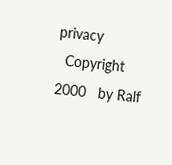privacy
  Copyright 2000   by Ralf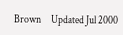Brown     Updated Jul 2000